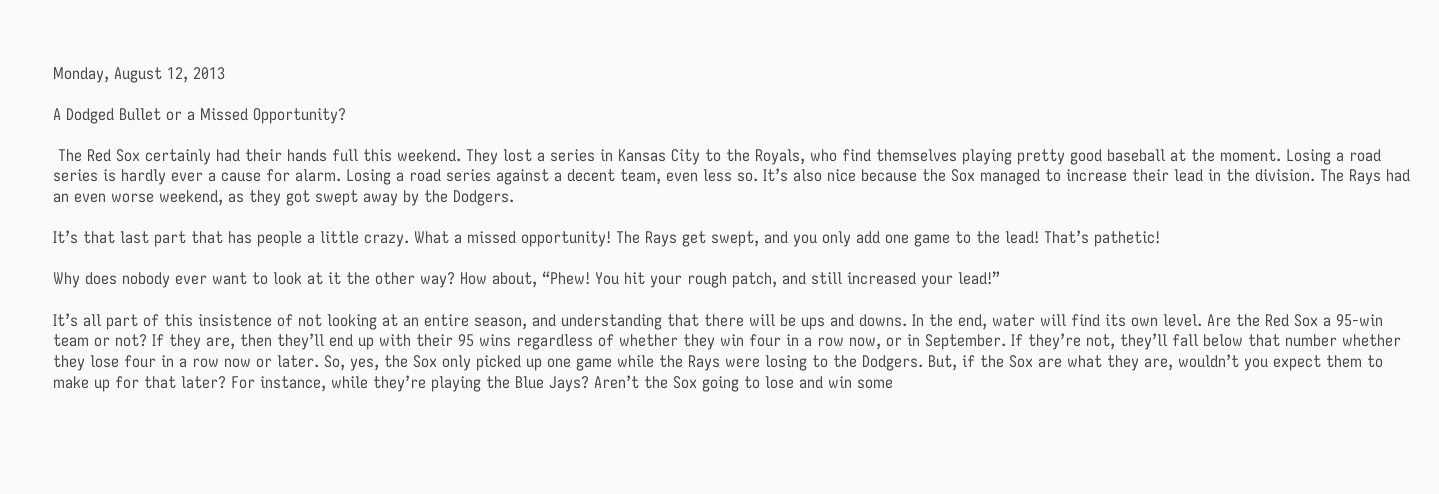Monday, August 12, 2013

A Dodged Bullet or a Missed Opportunity?

 The Red Sox certainly had their hands full this weekend. They lost a series in Kansas City to the Royals, who find themselves playing pretty good baseball at the moment. Losing a road series is hardly ever a cause for alarm. Losing a road series against a decent team, even less so. It’s also nice because the Sox managed to increase their lead in the division. The Rays had an even worse weekend, as they got swept away by the Dodgers.

It’s that last part that has people a little crazy. What a missed opportunity! The Rays get swept, and you only add one game to the lead! That’s pathetic!

Why does nobody ever want to look at it the other way? How about, “Phew! You hit your rough patch, and still increased your lead!”

It’s all part of this insistence of not looking at an entire season, and understanding that there will be ups and downs. In the end, water will find its own level. Are the Red Sox a 95-win team or not? If they are, then they’ll end up with their 95 wins regardless of whether they win four in a row now, or in September. If they’re not, they’ll fall below that number whether they lose four in a row now or later. So, yes, the Sox only picked up one game while the Rays were losing to the Dodgers. But, if the Sox are what they are, wouldn’t you expect them to make up for that later? For instance, while they’re playing the Blue Jays? Aren’t the Sox going to lose and win some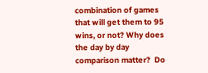combination of games that will get them to 95 wins, or not? Why does the day by day comparison matter?  Do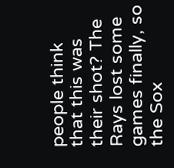people think that this was their shot? The Rays lost some games finally, so the Sox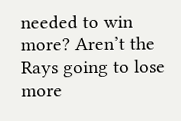needed to win more? Aren’t the Rays going to lose more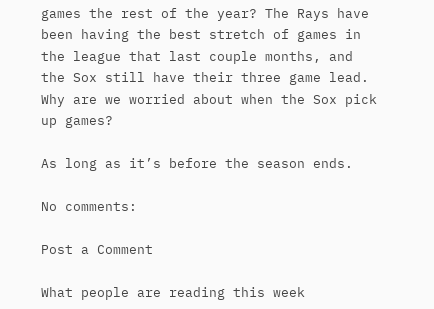games the rest of the year? The Rays have been having the best stretch of games in the league that last couple months, and the Sox still have their three game lead. Why are we worried about when the Sox pick up games?

As long as it’s before the season ends.

No comments:

Post a Comment

What people are reading this week